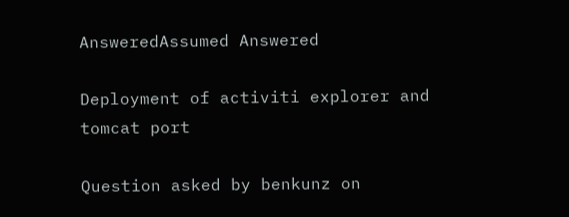AnsweredAssumed Answered

Deployment of activiti explorer and tomcat port

Question asked by benkunz on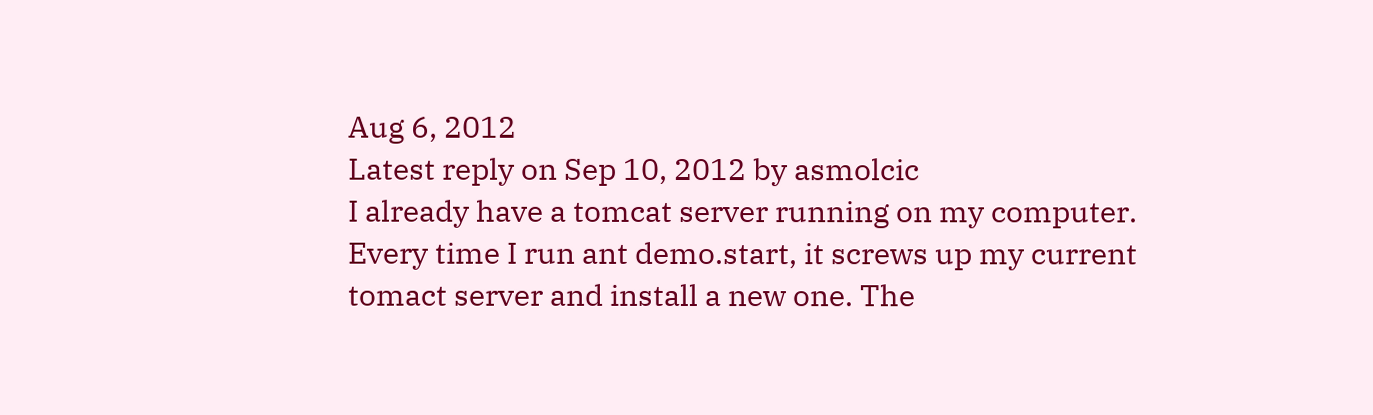Aug 6, 2012
Latest reply on Sep 10, 2012 by asmolcic
I already have a tomcat server running on my computer. Every time I run ant demo.start, it screws up my current tomact server and install a new one. The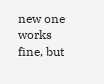new one works fine, but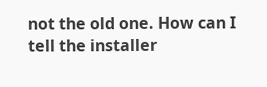not the old one. How can I tell the installer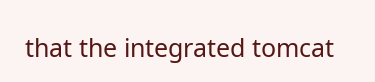that the integrated tomcat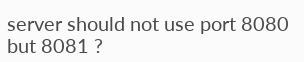server should not use port 8080 but 8081 ?